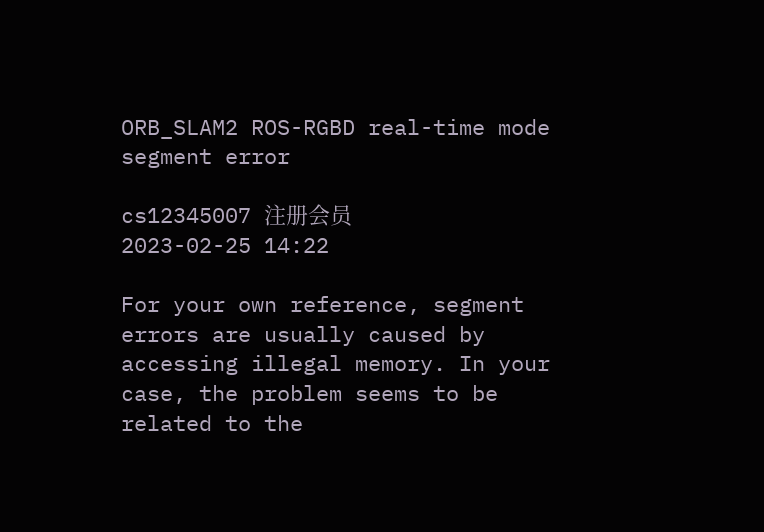ORB_SLAM2 ROS-RGBD real-time mode segment error

cs12345007 注册会员
2023-02-25 14:22

For your own reference, segment errors are usually caused by accessing illegal memory. In your case, the problem seems to be related to the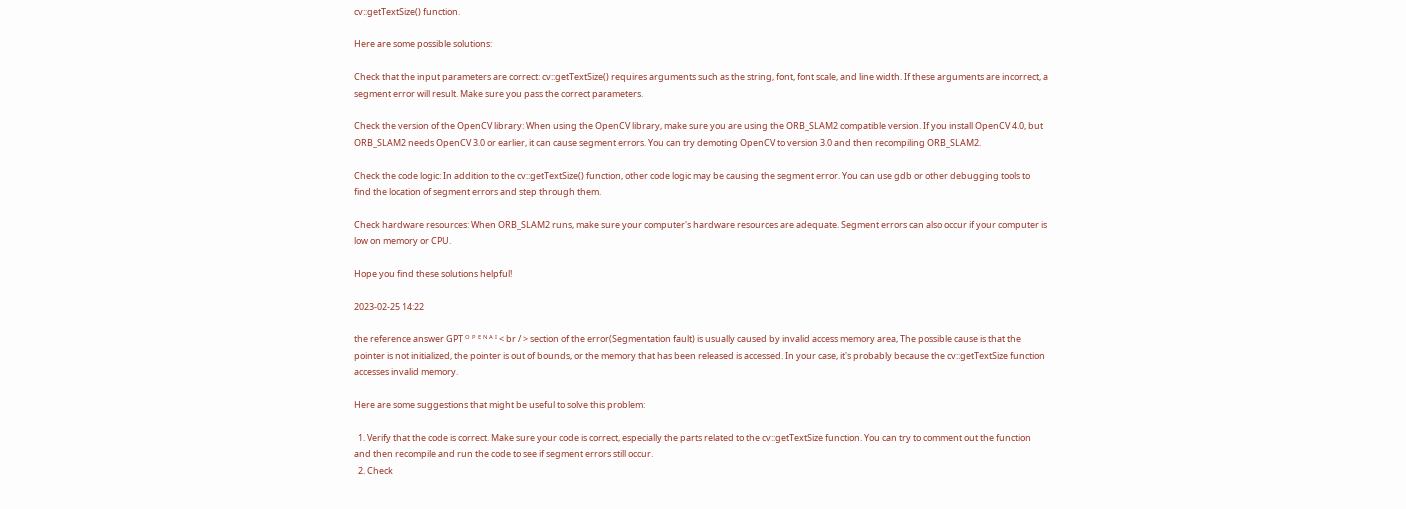cv::getTextSize() function.

Here are some possible solutions:

Check that the input parameters are correct: cv::getTextSize() requires arguments such as the string, font, font scale, and line width. If these arguments are incorrect, a segment error will result. Make sure you pass the correct parameters.

Check the version of the OpenCV library: When using the OpenCV library, make sure you are using the ORB_SLAM2 compatible version. If you install OpenCV 4.0, but ORB_SLAM2 needs OpenCV 3.0 or earlier, it can cause segment errors. You can try demoting OpenCV to version 3.0 and then recompiling ORB_SLAM2.

Check the code logic: In addition to the cv::getTextSize() function, other code logic may be causing the segment error. You can use gdb or other debugging tools to find the location of segment errors and step through them.

Check hardware resources: When ORB_SLAM2 runs, make sure your computer's hardware resources are adequate. Segment errors can also occur if your computer is low on memory or CPU.

Hope you find these solutions helpful!

2023-02-25 14:22

the reference answer GPT ᴼ ᴾ ᴱ ᴺ ᴬ ᴵ < br / > section of the error(Segmentation fault) is usually caused by invalid access memory area, The possible cause is that the pointer is not initialized, the pointer is out of bounds, or the memory that has been released is accessed. In your case, it's probably because the cv::getTextSize function accesses invalid memory.

Here are some suggestions that might be useful to solve this problem:

  1. Verify that the code is correct. Make sure your code is correct, especially the parts related to the cv::getTextSize function. You can try to comment out the function and then recompile and run the code to see if segment errors still occur.
  2. Check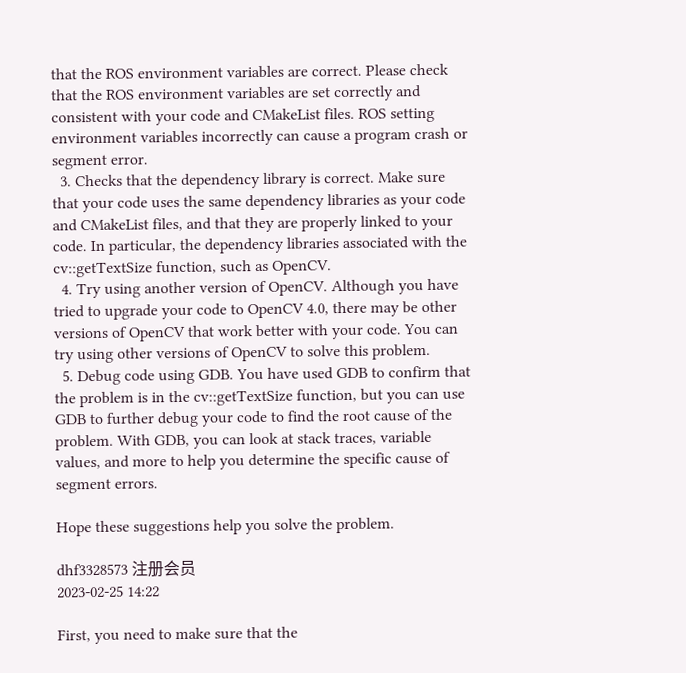that the ROS environment variables are correct. Please check that the ROS environment variables are set correctly and consistent with your code and CMakeList files. ROS setting environment variables incorrectly can cause a program crash or segment error.
  3. Checks that the dependency library is correct. Make sure that your code uses the same dependency libraries as your code and CMakeList files, and that they are properly linked to your code. In particular, the dependency libraries associated with the cv::getTextSize function, such as OpenCV.
  4. Try using another version of OpenCV. Although you have tried to upgrade your code to OpenCV 4.0, there may be other versions of OpenCV that work better with your code. You can try using other versions of OpenCV to solve this problem.
  5. Debug code using GDB. You have used GDB to confirm that the problem is in the cv::getTextSize function, but you can use GDB to further debug your code to find the root cause of the problem. With GDB, you can look at stack traces, variable values, and more to help you determine the specific cause of segment errors.

Hope these suggestions help you solve the problem.

dhf3328573 注册会员
2023-02-25 14:22

First, you need to make sure that the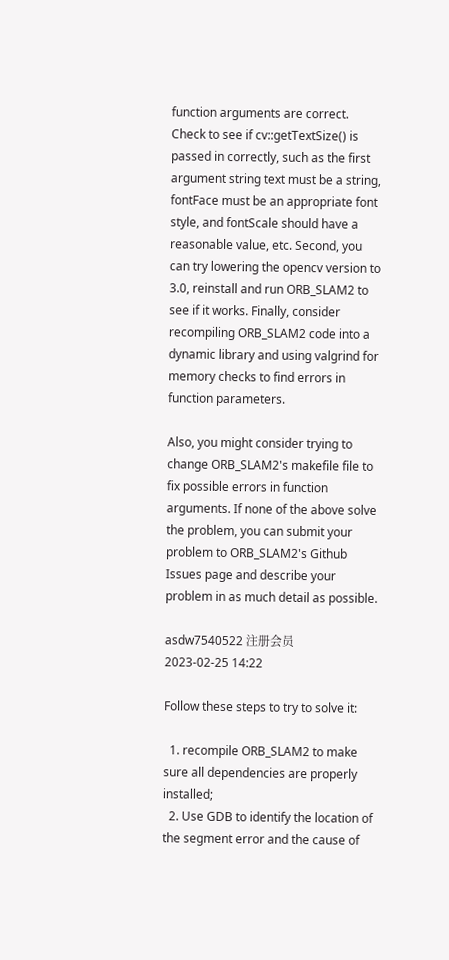function arguments are correct. Check to see if cv::getTextSize() is passed in correctly, such as the first argument string text must be a string, fontFace must be an appropriate font style, and fontScale should have a reasonable value, etc. Second, you can try lowering the opencv version to 3.0, reinstall and run ORB_SLAM2 to see if it works. Finally, consider recompiling ORB_SLAM2 code into a dynamic library and using valgrind for memory checks to find errors in function parameters.

Also, you might consider trying to change ORB_SLAM2's makefile file to fix possible errors in function arguments. If none of the above solve the problem, you can submit your problem to ORB_SLAM2's Github Issues page and describe your problem in as much detail as possible.

asdw7540522 注册会员
2023-02-25 14:22

Follow these steps to try to solve it:

  1. recompile ORB_SLAM2 to make sure all dependencies are properly installed;
  2. Use GDB to identify the location of the segment error and the cause of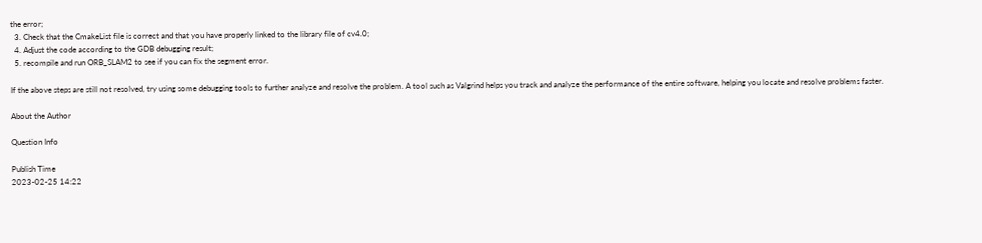the error;
  3. Check that the CmakeList file is correct and that you have properly linked to the library file of cv4.0;
  4. Adjust the code according to the GDB debugging result;
  5. recompile and run ORB_SLAM2 to see if you can fix the segment error.

If the above steps are still not resolved, try using some debugging tools to further analyze and resolve the problem. A tool such as Valgrind helps you track and analyze the performance of the entire software, helping you locate and resolve problems faster.

About the Author

Question Info

Publish Time
2023-02-25 14:22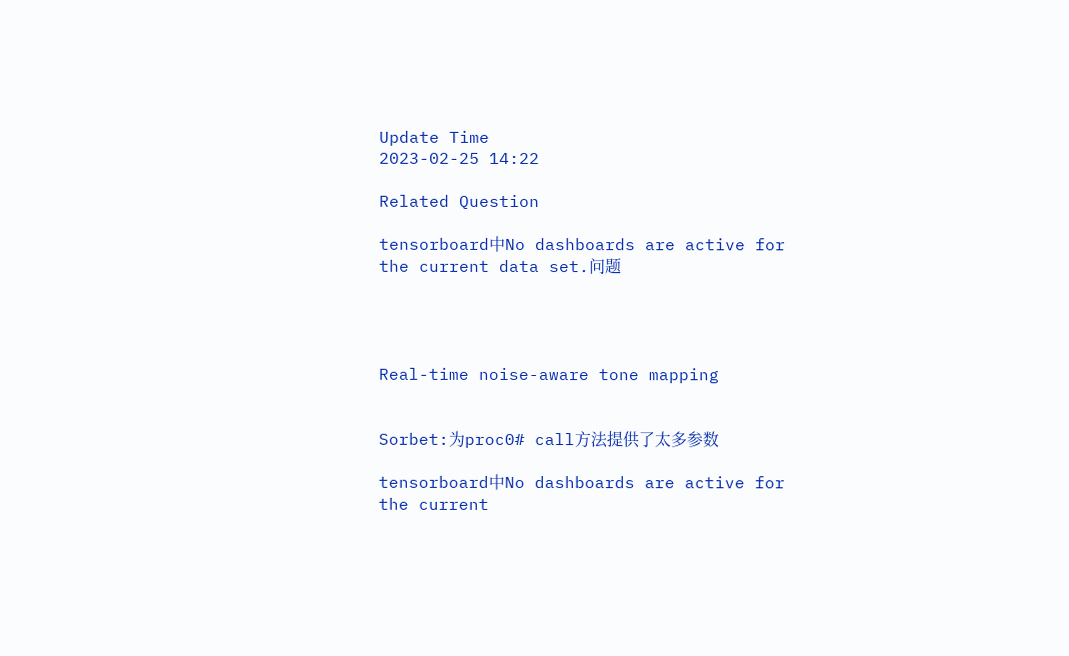Update Time
2023-02-25 14:22

Related Question

tensorboard中No dashboards are active for the current data set.问题




Real-time noise-aware tone mapping


Sorbet:为proc0# call方法提供了太多参数

tensorboard中No dashboards are active for the current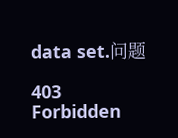data set.问题

403 Forbidden